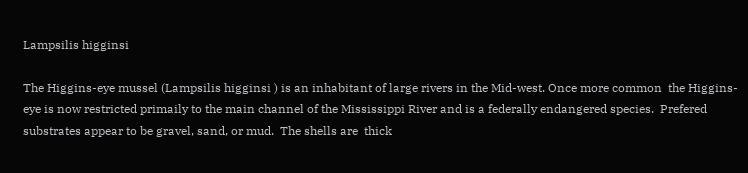Lampsilis higginsi

The Higgins-eye mussel (Lampsilis higginsi ) is an inhabitant of large rivers in the Mid-west. Once more common  the Higgins-eye is now restricted primaily to the main channel of the Mississippi River and is a federally endangered species.  Prefered substrates appear to be gravel, sand, or mud.  The shells are  thick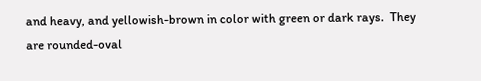and heavy, and yellowish-brown in color with green or dark rays.  They are rounded-oval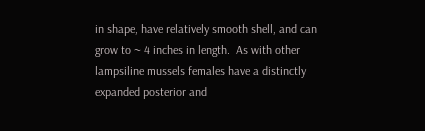in shape, have relatively smooth shell, and can grow to ~ 4 inches in length.  As with other lampsiline mussels females have a distinctly expanded posterior and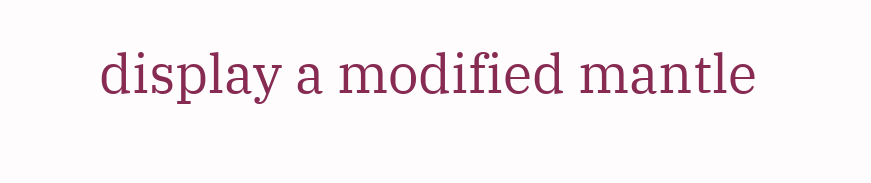display a modified mantle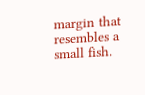margin that resembles a small fish.